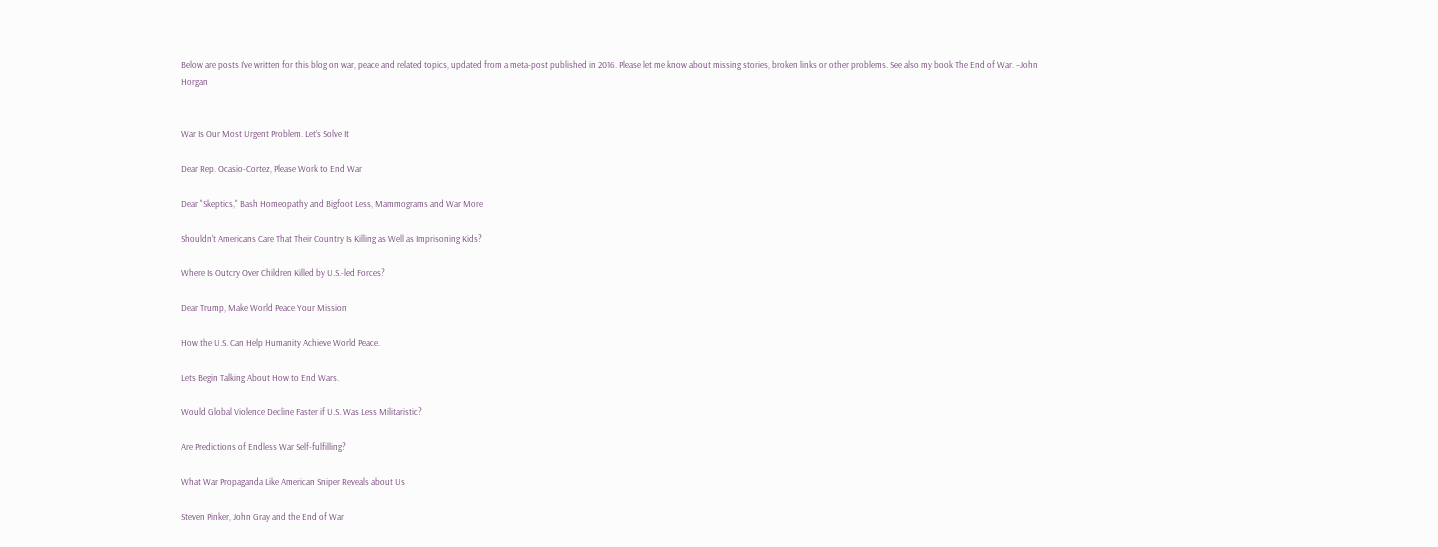Below are posts I’ve written for this blog on war, peace and related topics, updated from a meta-post published in 2016. Please let me know about missing stories, broken links or other problems. See also my book The End of War. –John Horgan


War Is Our Most Urgent Problem. Let’s Solve It

Dear Rep. Ocasio-Cortez, Please Work to End War

Dear "Skeptics," Bash Homeopathy and Bigfoot Less, Mammograms and War More

Shouldn't Americans Care That Their Country Is Killing as Well as Imprisoning Kids?

Where Is Outcry Over Children Killed by U.S.-led Forces?

Dear Trump, Make World Peace Your Mission

How the U.S. Can Help Humanity Achieve World Peace.

Lets Begin Talking About How to End Wars.

Would Global Violence Decline Faster if U.S. Was Less Militaristic?

Are Predictions of Endless War Self-fulfilling?

What War Propaganda Like American Sniper Reveals about Us

Steven Pinker, John Gray and the End of War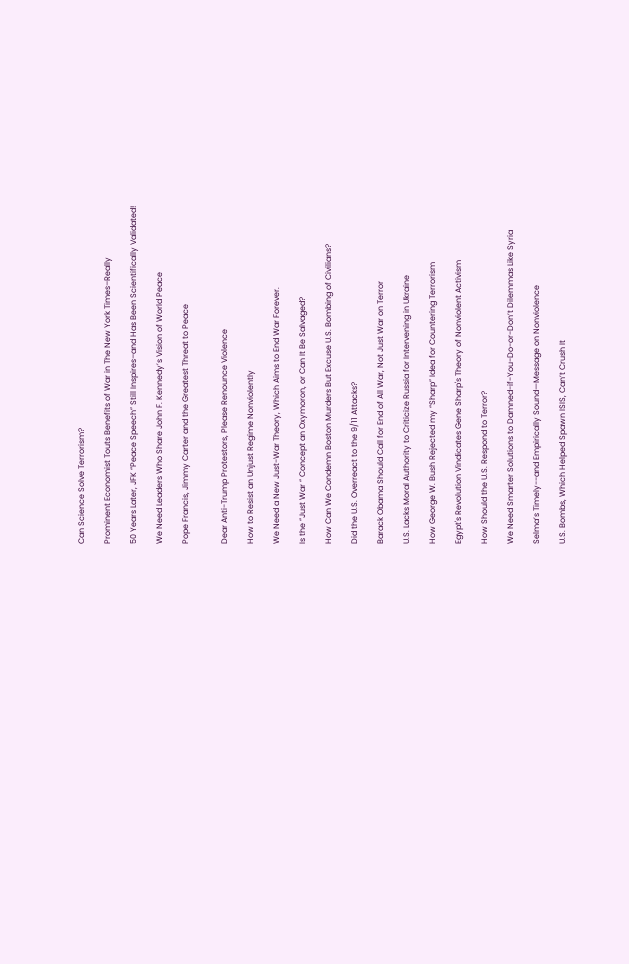Can Science Solve Terrorism?

Prominent Economist Touts Benefits of War in The New York Times–Really

50 Years Later, JFK “Peace Speech” Still Inspires–and Has Been Scientifically Validated!

We Need Leaders Who Share John F. Kennedy’s Vision of World Peace

Pope Francis, Jimmy Carter and the Greatest Threat to Peace


Dear Anti-Trump Protestors, Please Renounce Violence

How to Resist an Unjust Regime Nonviolently

We Need a New Just-War Theory, Which Aims to End War Forever.

Is the “Just War “ Concept an Oxymoron, or Can It Be Salvaged?

How Can We Condemn Boston Murders But Excuse U.S. Bombing of Civilians?

Did the U.S. Overreact to the 9/11 Attacks?

Barack Obama Should Call for End of All War, Not Just War on Terror

U.S. Lacks Moral Authority to Criticize Russia for Intervening in Ukraine

How George W. Bush Rejected my “Sharp” Idea for Countering Terrorism

Egypt's Revolution Vindicates Gene Sharp's Theory of Nonviolent Activism

How Should the U.S. Respond to Terror?

We Need Smarter Solutions to Damned-if-You-Do-or-Don’t Dilemmas Like Syria

Selma’s Timely--and Empirically Sound—Message on Nonviolence

U.S. Bombs, Which Helped Spawn ISIS, Can’t Crush It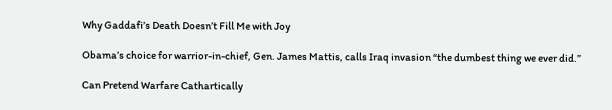Why Gaddafi’s Death Doesn’t Fill Me with Joy

Obama’s choice for warrior-in-chief, Gen. James Mattis, calls Iraq invasion “the dumbest thing we ever did.”

Can Pretend Warfare Cathartically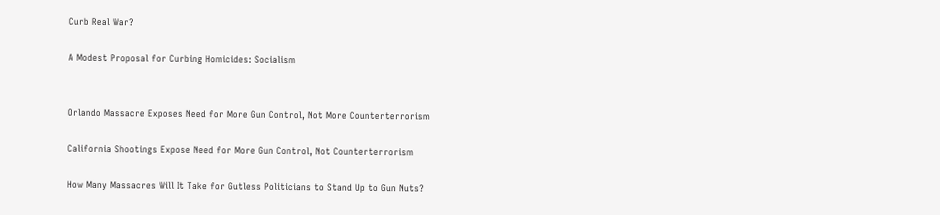Curb Real War?

A Modest Proposal for Curbing Homicides: Socialism


Orlando Massacre Exposes Need for More Gun Control, Not More Counterterrorism

California Shootings Expose Need for More Gun Control, Not Counterterrorism

How Many Massacres Will It Take for Gutless Politicians to Stand Up to Gun Nuts?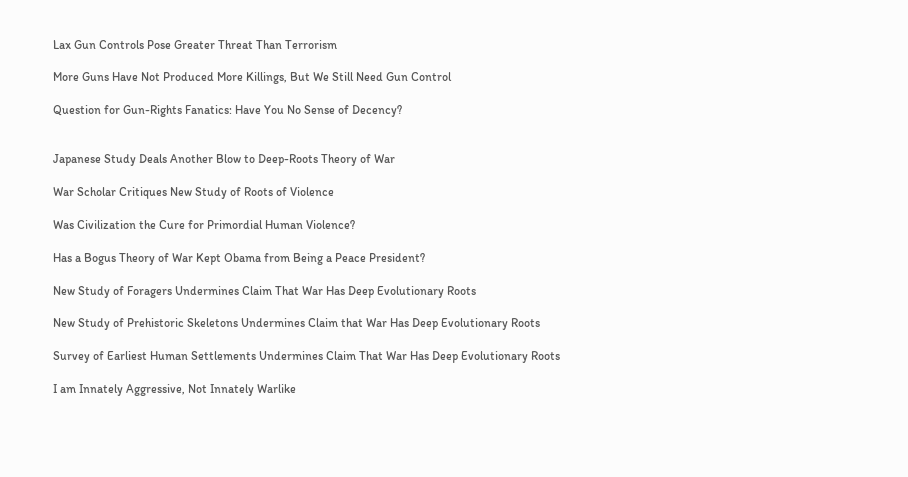Lax Gun Controls Pose Greater Threat Than Terrorism

More Guns Have Not Produced More Killings, But We Still Need Gun Control

Question for Gun-Rights Fanatics: Have You No Sense of Decency?


Japanese Study Deals Another Blow to Deep-Roots Theory of War

War Scholar Critiques New Study of Roots of Violence

Was Civilization the Cure for Primordial Human Violence?

Has a Bogus Theory of War Kept Obama from Being a Peace President?

New Study of Foragers Undermines Claim That War Has Deep Evolutionary Roots

New Study of Prehistoric Skeletons Undermines Claim that War Has Deep Evolutionary Roots

Survey of Earliest Human Settlements Undermines Claim That War Has Deep Evolutionary Roots

I am Innately Aggressive, Not Innately Warlike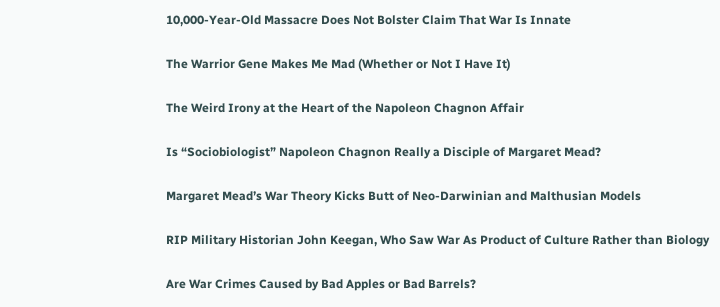10,000-Year-Old Massacre Does Not Bolster Claim That War Is Innate

The Warrior Gene Makes Me Mad (Whether or Not I Have It)

The Weird Irony at the Heart of the Napoleon Chagnon Affair

Is “Sociobiologist” Napoleon Chagnon Really a Disciple of Margaret Mead?

Margaret Mead’s War Theory Kicks Butt of Neo-Darwinian and Malthusian Models

RIP Military Historian John Keegan, Who Saw War As Product of Culture Rather than Biology

Are War Crimes Caused by Bad Apples or Bad Barrels?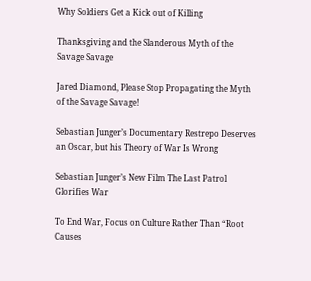Why Soldiers Get a Kick out of Killing

Thanksgiving and the Slanderous Myth of the Savage Savage

Jared Diamond, Please Stop Propagating the Myth of the Savage Savage!

Sebastian Junger’s Documentary Restrepo Deserves an Oscar, but his Theory of War Is Wrong

Sebastian Junger’s New Film The Last Patrol Glorifies War

To End War, Focus on Culture Rather Than “Root Causes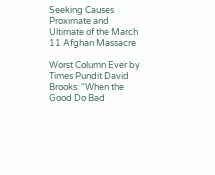Seeking Causes Proximate and Ultimate of the March 11 Afghan Massacre

Worst Column Ever by Times Pundit David Brooks: “When the Good Do Bad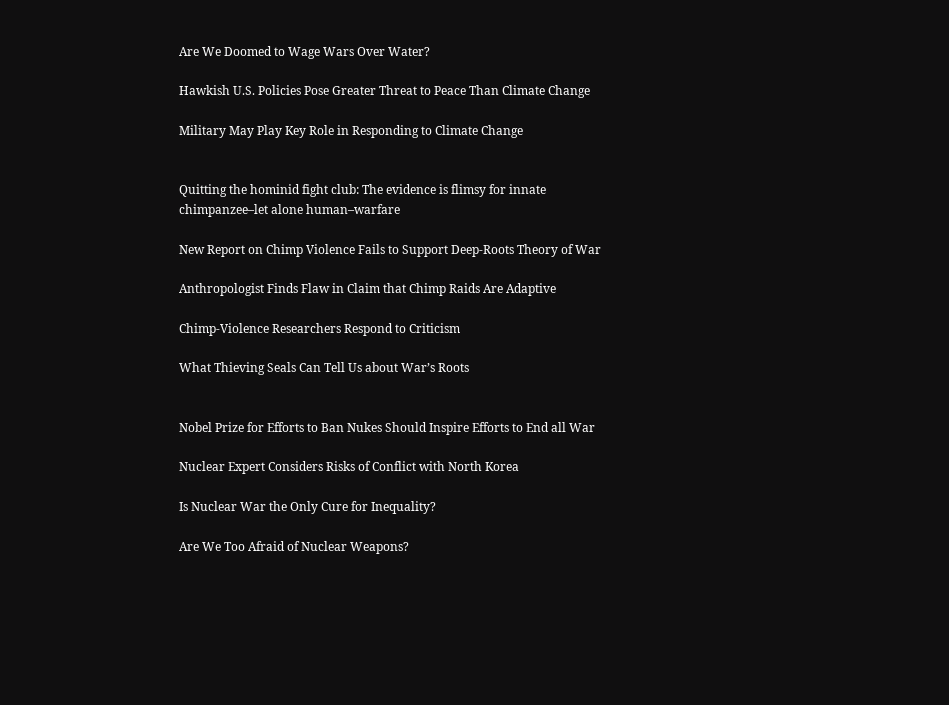Are We Doomed to Wage Wars Over Water?

Hawkish U.S. Policies Pose Greater Threat to Peace Than Climate Change

Military May Play Key Role in Responding to Climate Change


Quitting the hominid fight club: The evidence is flimsy for innate chimpanzee–let alone human–warfare

New Report on Chimp Violence Fails to Support Deep-Roots Theory of War

Anthropologist Finds Flaw in Claim that Chimp Raids Are Adaptive

Chimp-Violence Researchers Respond to Criticism

What Thieving Seals Can Tell Us about War’s Roots


Nobel Prize for Efforts to Ban Nukes Should Inspire Efforts to End all War

Nuclear Expert Considers Risks of Conflict with North Korea

Is Nuclear War the Only Cure for Inequality?

Are We Too Afraid of Nuclear Weapons?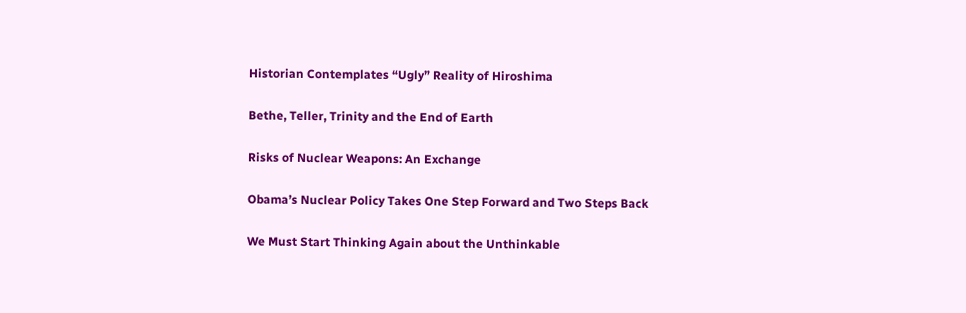Historian Contemplates “Ugly” Reality of Hiroshima

Bethe, Teller, Trinity and the End of Earth

Risks of Nuclear Weapons: An Exchange

Obama’s Nuclear Policy Takes One Step Forward and Two Steps Back

We Must Start Thinking Again about the Unthinkable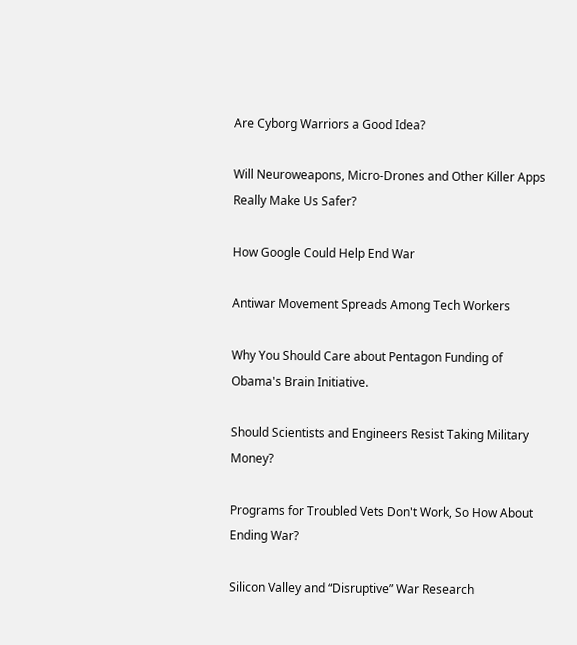Are Cyborg Warriors a Good Idea?

Will Neuroweapons, Micro-Drones and Other Killer Apps Really Make Us Safer?

How Google Could Help End War

Antiwar Movement Spreads Among Tech Workers

Why You Should Care about Pentagon Funding of Obama's Brain Initiative.

Should Scientists and Engineers Resist Taking Military Money?

Programs for Troubled Vets Don't Work, So How About Ending War?

Silicon Valley and “Disruptive” War Research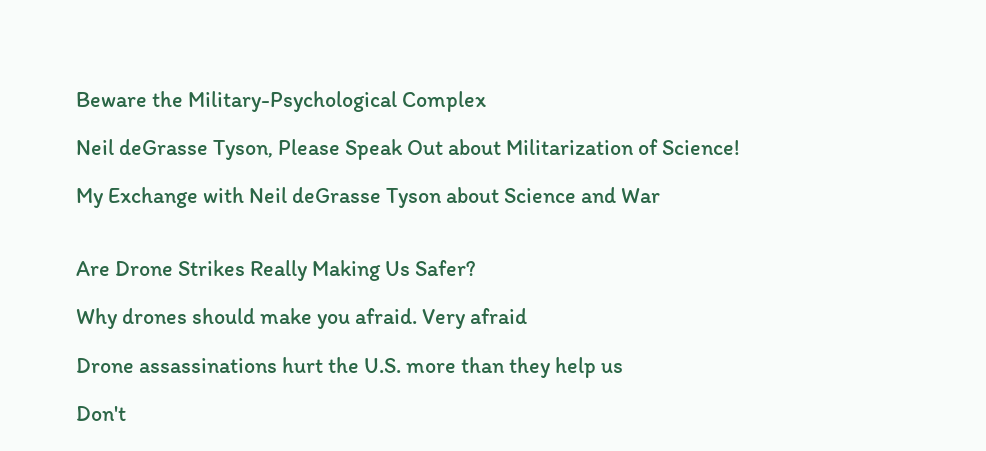Beware the Military-Psychological Complex

Neil deGrasse Tyson, Please Speak Out about Militarization of Science!

My Exchange with Neil deGrasse Tyson about Science and War


Are Drone Strikes Really Making Us Safer?

Why drones should make you afraid. Very afraid

Drone assassinations hurt the U.S. more than they help us

Don't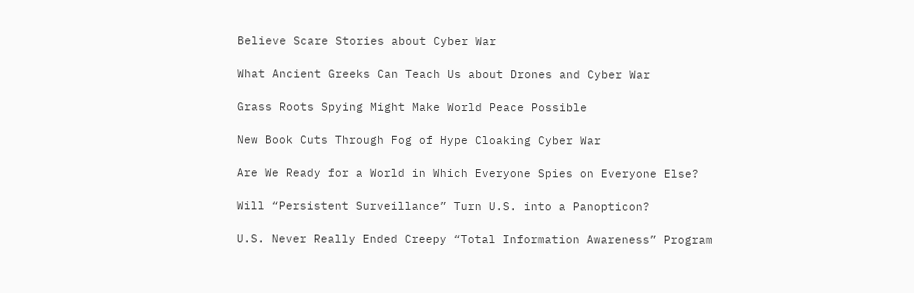Believe Scare Stories about Cyber War

What Ancient Greeks Can Teach Us about Drones and Cyber War

Grass Roots Spying Might Make World Peace Possible

New Book Cuts Through Fog of Hype Cloaking Cyber War

Are We Ready for a World in Which Everyone Spies on Everyone Else?

Will “Persistent Surveillance” Turn U.S. into a Panopticon?

U.S. Never Really Ended Creepy “Total Information Awareness” Program